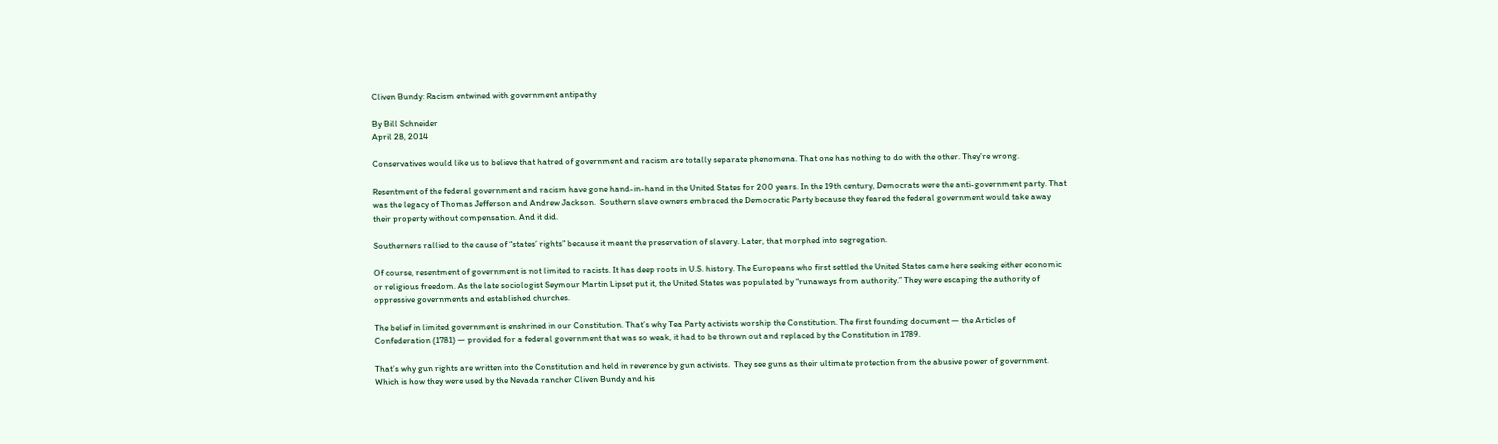Cliven Bundy: Racism entwined with government antipathy

By Bill Schneider
April 28, 2014

Conservatives would like us to believe that hatred of government and racism are totally separate phenomena. That one has nothing to do with the other. They’re wrong.

Resentment of the federal government and racism have gone hand-in-hand in the United States for 200 years. In the 19th century, Democrats were the anti-government party. That was the legacy of Thomas Jefferson and Andrew Jackson.  Southern slave owners embraced the Democratic Party because they feared the federal government would take away their property without compensation. And it did.

Southerners rallied to the cause of “states’ rights” because it meant the preservation of slavery. Later, that morphed into segregation.

Of course, resentment of government is not limited to racists. It has deep roots in U.S. history. The Europeans who first settled the United States came here seeking either economic or religious freedom. As the late sociologist Seymour Martin Lipset put it, the United States was populated by “runaways from authority.” They were escaping the authority of oppressive governments and established churches.

The belief in limited government is enshrined in our Constitution. That’s why Tea Party activists worship the Constitution. The first founding document — the Articles of Confederation (1781) — provided for a federal government that was so weak, it had to be thrown out and replaced by the Constitution in 1789.

That’s why gun rights are written into the Constitution and held in reverence by gun activists.  They see guns as their ultimate protection from the abusive power of government. Which is how they were used by the Nevada rancher Cliven Bundy and his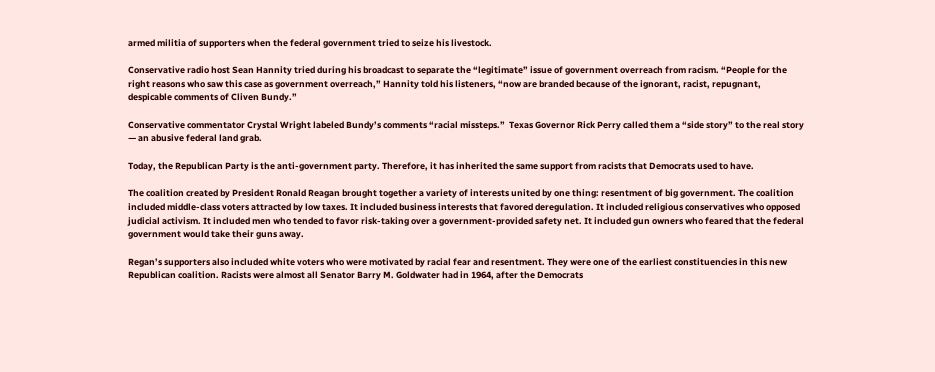armed militia of supporters when the federal government tried to seize his livestock.

Conservative radio host Sean Hannity tried during his broadcast to separate the “legitimate” issue of government overreach from racism. “People for the right reasons who saw this case as government overreach,” Hannity told his listeners, “now are branded because of the ignorant, racist, repugnant, despicable comments of Cliven Bundy.”

Conservative commentator Crystal Wright labeled Bundy’s comments “racial missteps.”  Texas Governor Rick Perry called them a “side story” to the real story — an abusive federal land grab.

Today, the Republican Party is the anti-government party. Therefore, it has inherited the same support from racists that Democrats used to have.

The coalition created by President Ronald Reagan brought together a variety of interests united by one thing: resentment of big government. The coalition included middle-class voters attracted by low taxes. It included business interests that favored deregulation. It included religious conservatives who opposed judicial activism. It included men who tended to favor risk-taking over a government-provided safety net. It included gun owners who feared that the federal government would take their guns away.

Regan’s supporters also included white voters who were motivated by racial fear and resentment. They were one of the earliest constituencies in this new Republican coalition. Racists were almost all Senator Barry M. Goldwater had in 1964, after the Democrats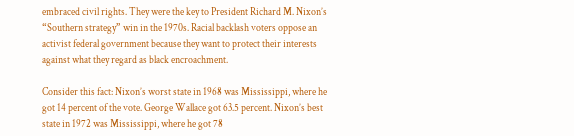embraced civil rights. They were the key to President Richard M. Nixon’s “Southern strategy” win in the 1970s. Racial backlash voters oppose an activist federal government because they want to protect their interests against what they regard as black encroachment.

Consider this fact: Nixon’s worst state in 1968 was Mississippi, where he got 14 percent of the vote. George Wallace got 63.5 percent. Nixon’s best state in 1972 was Mississippi, where he got 78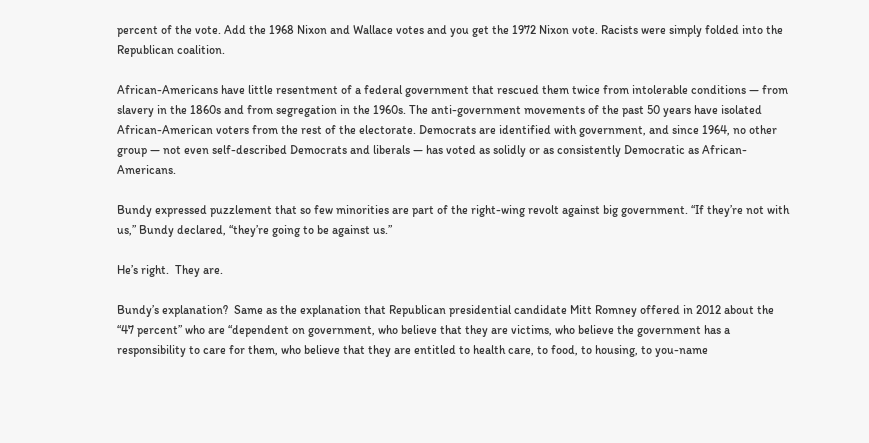percent of the vote. Add the 1968 Nixon and Wallace votes and you get the 1972 Nixon vote. Racists were simply folded into the Republican coalition.

African-Americans have little resentment of a federal government that rescued them twice from intolerable conditions — from slavery in the 1860s and from segregation in the 1960s. The anti-government movements of the past 50 years have isolated African-American voters from the rest of the electorate. Democrats are identified with government, and since 1964, no other group — not even self-described Democrats and liberals — has voted as solidly or as consistently Democratic as African-Americans.

Bundy expressed puzzlement that so few minorities are part of the right-wing revolt against big government. “If they’re not with us,” Bundy declared, “they’re going to be against us.”

He’s right.  They are.

Bundy’s explanation?  Same as the explanation that Republican presidential candidate Mitt Romney offered in 2012 about the “47 percent” who are “dependent on government, who believe that they are victims, who believe the government has a responsibility to care for them, who believe that they are entitled to health care, to food, to housing, to you-name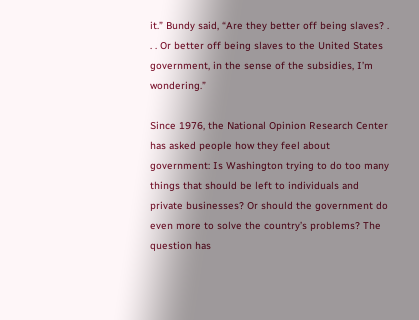it.” Bundy said, “Are they better off being slaves? . . . Or better off being slaves to the United States government, in the sense of the subsidies, I’m wondering.”

Since 1976, the National Opinion Research Center has asked people how they feel about government: Is Washington trying to do too many things that should be left to individuals and private businesses? Or should the government do even more to solve the country’s problems? The question has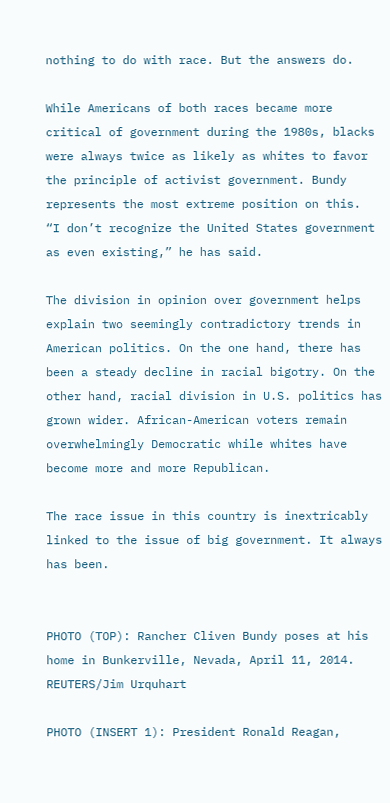nothing to do with race. But the answers do.

While Americans of both races became more critical of government during the 1980s, blacks were always twice as likely as whites to favor the principle of activist government. Bundy represents the most extreme position on this.  “I don’t recognize the United States government as even existing,” he has said.

The division in opinion over government helps explain two seemingly contradictory trends in American politics. On the one hand, there has been a steady decline in racial bigotry. On the other hand, racial division in U.S. politics has grown wider. African-American voters remain overwhelmingly Democratic while whites have become more and more Republican.

The race issue in this country is inextricably linked to the issue of big government. It always has been.


PHOTO (TOP): Rancher Cliven Bundy poses at his home in Bunkerville, Nevada, April 11, 2014. REUTERS/Jim Urquhart

PHOTO (INSERT 1): President Ronald Reagan,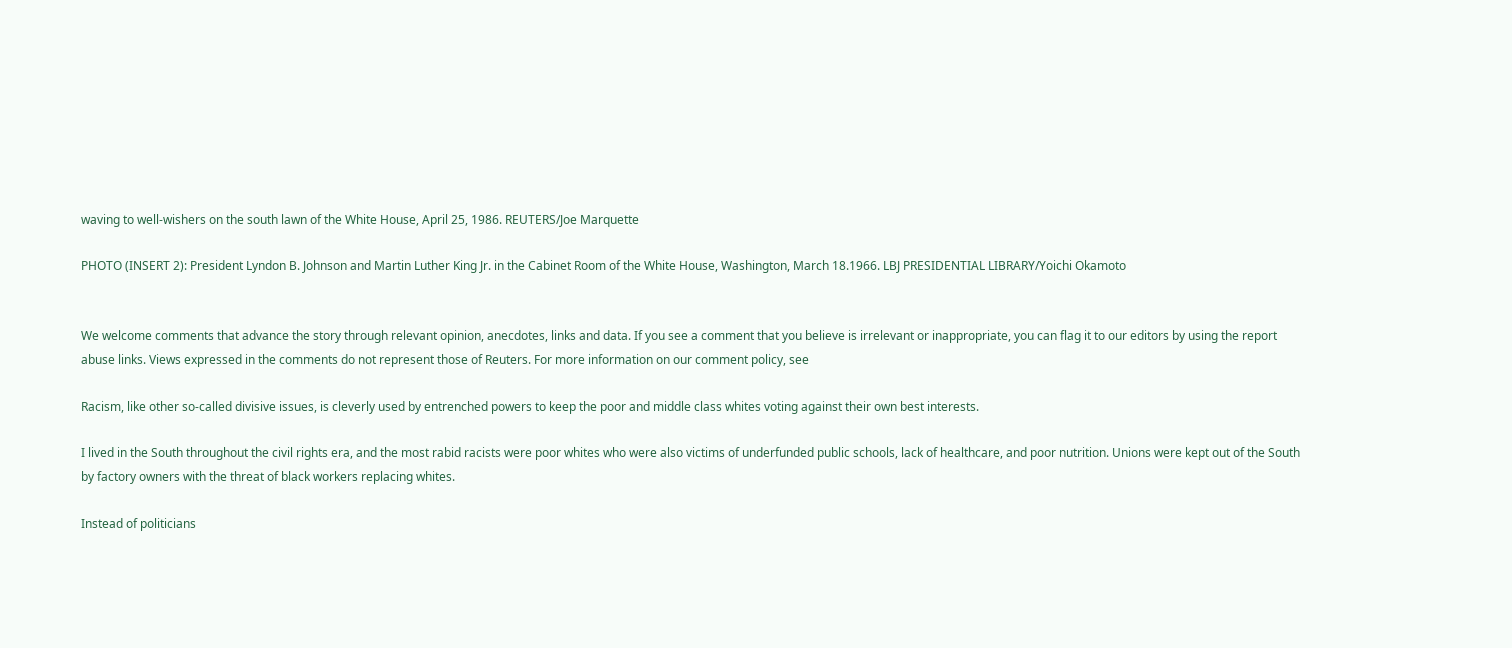waving to well-wishers on the south lawn of the White House, April 25, 1986. REUTERS/Joe Marquette

PHOTO (INSERT 2): President Lyndon B. Johnson and Martin Luther King Jr. in the Cabinet Room of the White House, Washington, March 18.1966. LBJ PRESIDENTIAL LIBRARY/Yoichi Okamoto


We welcome comments that advance the story through relevant opinion, anecdotes, links and data. If you see a comment that you believe is irrelevant or inappropriate, you can flag it to our editors by using the report abuse links. Views expressed in the comments do not represent those of Reuters. For more information on our comment policy, see

Racism, like other so-called divisive issues, is cleverly used by entrenched powers to keep the poor and middle class whites voting against their own best interests.

I lived in the South throughout the civil rights era, and the most rabid racists were poor whites who were also victims of underfunded public schools, lack of healthcare, and poor nutrition. Unions were kept out of the South by factory owners with the threat of black workers replacing whites.

Instead of politicians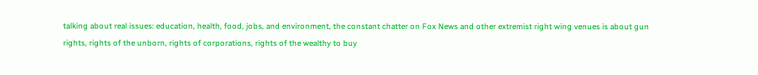talking about real issues: education, health, food, jobs, and environment, the constant chatter on Fox News and other extremist right wing venues is about gun rights, rights of the unborn, rights of corporations, rights of the wealthy to buy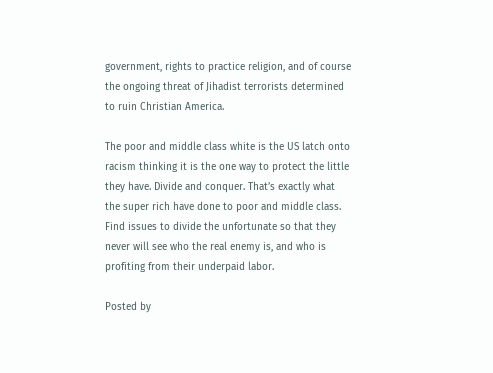government, rights to practice religion, and of course the ongoing threat of Jihadist terrorists determined to ruin Christian America.

The poor and middle class white is the US latch onto racism thinking it is the one way to protect the little they have. Divide and conquer. That’s exactly what the super rich have done to poor and middle class. Find issues to divide the unfortunate so that they never will see who the real enemy is, and who is profiting from their underpaid labor.

Posted by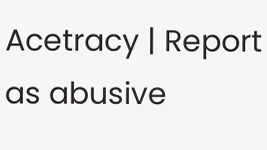Acetracy | Report as abusive